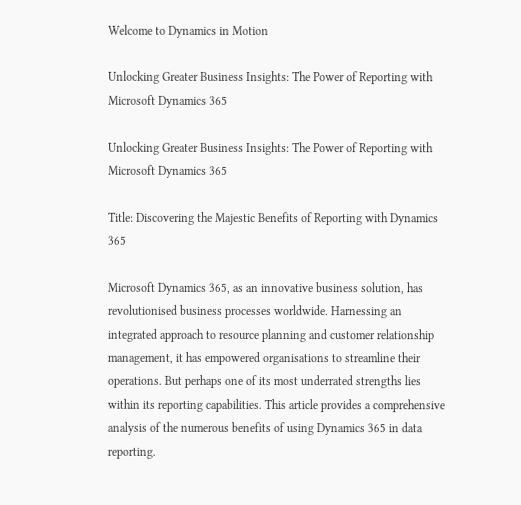Welcome to Dynamics in Motion

Unlocking Greater Business Insights: The Power of Reporting with Microsoft Dynamics 365

Unlocking Greater Business Insights: The Power of Reporting with Microsoft Dynamics 365

Title: Discovering the Majestic Benefits of Reporting with Dynamics 365

Microsoft Dynamics 365, as an innovative business solution, has revolutionised business processes worldwide. Harnessing an integrated approach to resource planning and customer relationship management, it has empowered organisations to streamline their operations. But perhaps one of its most underrated strengths lies within its reporting capabilities. This article provides a comprehensive analysis of the numerous benefits of using Dynamics 365 in data reporting.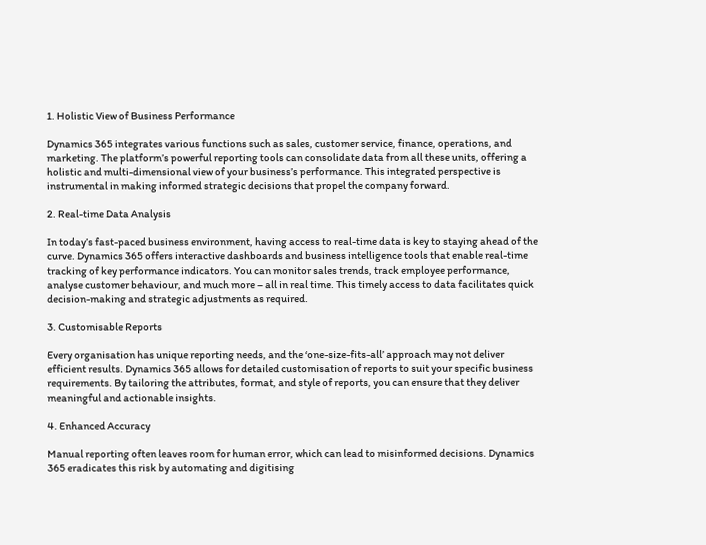1. Holistic View of Business Performance

Dynamics 365 integrates various functions such as sales, customer service, finance, operations, and marketing. The platform’s powerful reporting tools can consolidate data from all these units, offering a holistic and multi-dimensional view of your business’s performance. This integrated perspective is instrumental in making informed strategic decisions that propel the company forward.

2. Real-time Data Analysis

In today’s fast-paced business environment, having access to real-time data is key to staying ahead of the curve. Dynamics 365 offers interactive dashboards and business intelligence tools that enable real-time tracking of key performance indicators. You can monitor sales trends, track employee performance, analyse customer behaviour, and much more – all in real time. This timely access to data facilitates quick decision-making and strategic adjustments as required.

3. Customisable Reports

Every organisation has unique reporting needs, and the ‘one-size-fits-all’ approach may not deliver efficient results. Dynamics 365 allows for detailed customisation of reports to suit your specific business requirements. By tailoring the attributes, format, and style of reports, you can ensure that they deliver meaningful and actionable insights.

4. Enhanced Accuracy

Manual reporting often leaves room for human error, which can lead to misinformed decisions. Dynamics 365 eradicates this risk by automating and digitising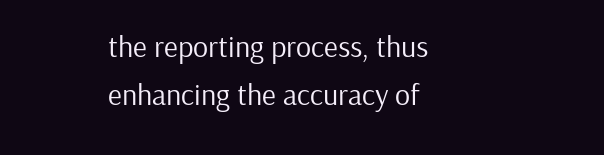the reporting process, thus enhancing the accuracy of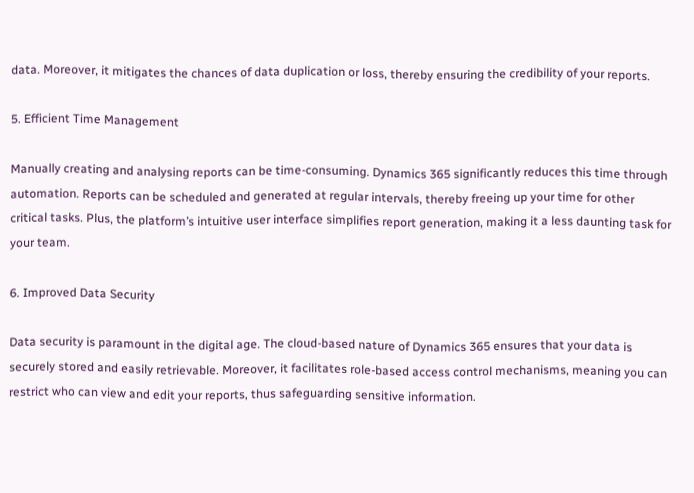data. Moreover, it mitigates the chances of data duplication or loss, thereby ensuring the credibility of your reports.

5. Efficient Time Management

Manually creating and analysing reports can be time-consuming. Dynamics 365 significantly reduces this time through automation. Reports can be scheduled and generated at regular intervals, thereby freeing up your time for other critical tasks. Plus, the platform’s intuitive user interface simplifies report generation, making it a less daunting task for your team.

6. Improved Data Security

Data security is paramount in the digital age. The cloud-based nature of Dynamics 365 ensures that your data is securely stored and easily retrievable. Moreover, it facilitates role-based access control mechanisms, meaning you can restrict who can view and edit your reports, thus safeguarding sensitive information.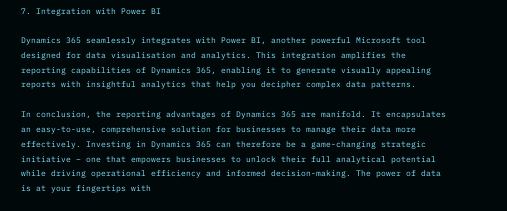7. Integration with Power BI

Dynamics 365 seamlessly integrates with Power BI, another powerful Microsoft tool designed for data visualisation and analytics. This integration amplifies the reporting capabilities of Dynamics 365, enabling it to generate visually appealing reports with insightful analytics that help you decipher complex data patterns.

In conclusion, the reporting advantages of Dynamics 365 are manifold. It encapsulates an easy-to-use, comprehensive solution for businesses to manage their data more effectively. Investing in Dynamics 365 can therefore be a game-changing strategic initiative – one that empowers businesses to unlock their full analytical potential while driving operational efficiency and informed decision-making. The power of data is at your fingertips with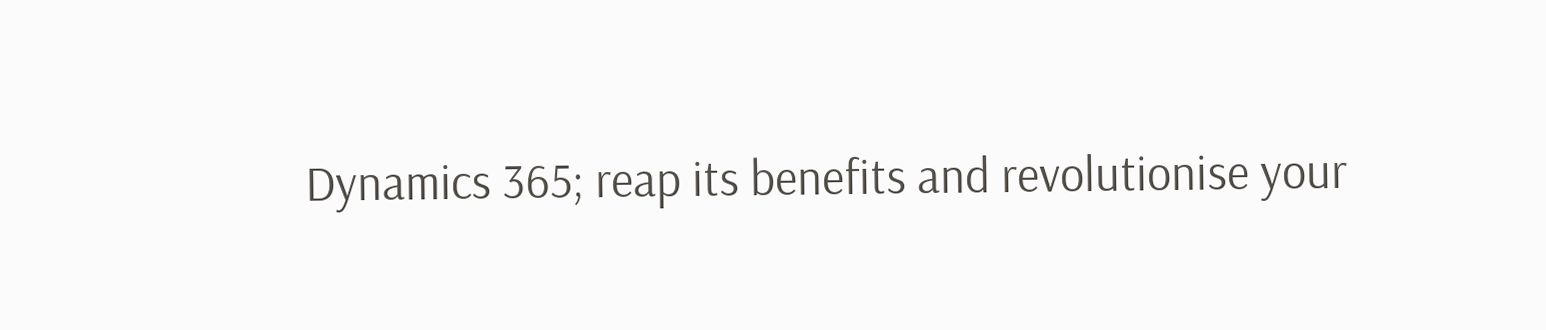Dynamics 365; reap its benefits and revolutionise your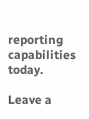reporting capabilities today.

Leave a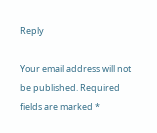Reply

Your email address will not be published. Required fields are marked *